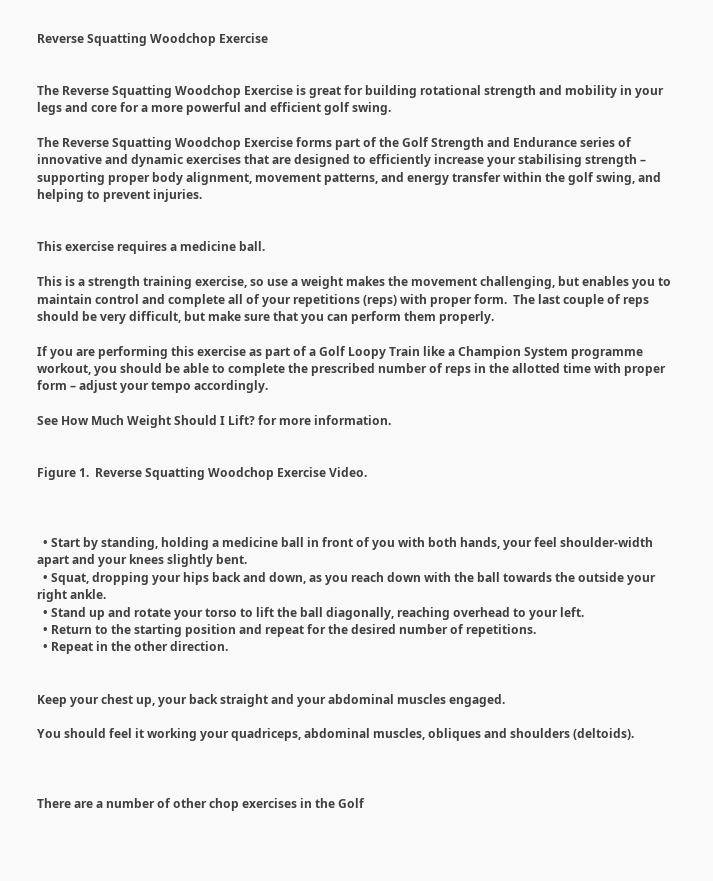Reverse Squatting Woodchop Exercise


The Reverse Squatting Woodchop Exercise is great for building rotational strength and mobility in your legs and core for a more powerful and efficient golf swing.

The Reverse Squatting Woodchop Exercise forms part of the Golf Strength and Endurance series of innovative and dynamic exercises that are designed to efficiently increase your stabilising strength – supporting proper body alignment, movement patterns, and energy transfer within the golf swing, and helping to prevent injuries.


This exercise requires a medicine ball.

This is a strength training exercise, so use a weight makes the movement challenging, but enables you to maintain control and complete all of your repetitions (reps) with proper form.  The last couple of reps should be very difficult, but make sure that you can perform them properly.

If you are performing this exercise as part of a Golf Loopy Train like a Champion System programme workout, you should be able to complete the prescribed number of reps in the allotted time with proper form – adjust your tempo accordingly.

See How Much Weight Should I Lift? for more information.


Figure 1.  Reverse Squatting Woodchop Exercise Video.



  • Start by standing, holding a medicine ball in front of you with both hands, your feel shoulder-width apart and your knees slightly bent.
  • Squat, dropping your hips back and down, as you reach down with the ball towards the outside your right ankle.
  • Stand up and rotate your torso to lift the ball diagonally, reaching overhead to your left.
  • Return to the starting position and repeat for the desired number of repetitions.
  • Repeat in the other direction.


Keep your chest up, your back straight and your abdominal muscles engaged.

You should feel it working your quadriceps, abdominal muscles, obliques and shoulders (deltoids).



There are a number of other chop exercises in the Golf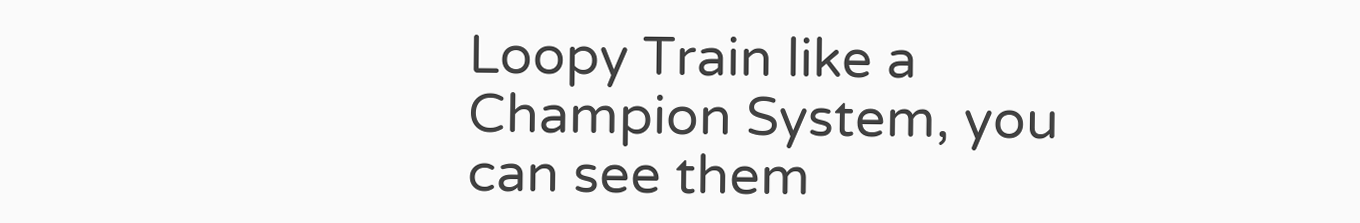Loopy Train like a Champion System, you can see them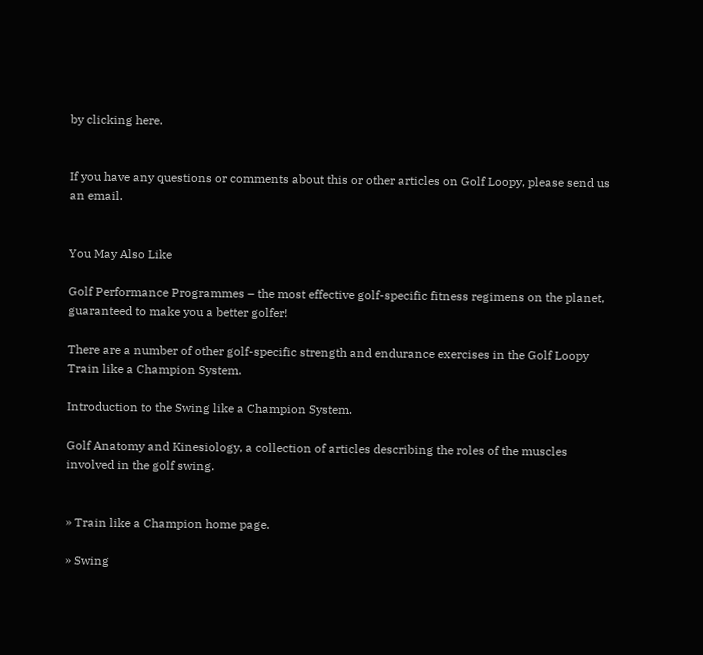by clicking here.


If you have any questions or comments about this or other articles on Golf Loopy, please send us an email.


You May Also Like

Golf Performance Programmes – the most effective golf-specific fitness regimens on the planet, guaranteed to make you a better golfer!

There are a number of other golf-specific strength and endurance exercises in the Golf Loopy Train like a Champion System.

Introduction to the Swing like a Champion System.

Golf Anatomy and Kinesiology, a collection of articles describing the roles of the muscles involved in the golf swing.


» Train like a Champion home page.

» Swing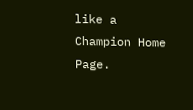like a Champion Home Page.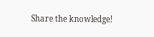Share the knowledge!